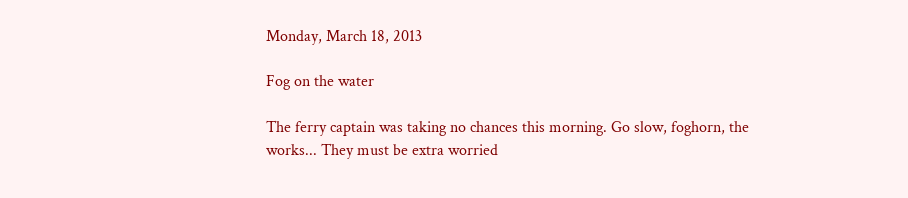Monday, March 18, 2013

Fog on the water

The ferry captain was taking no chances this morning. Go slow, foghorn, the works... They must be extra worried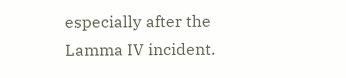especially after the Lamma IV incident.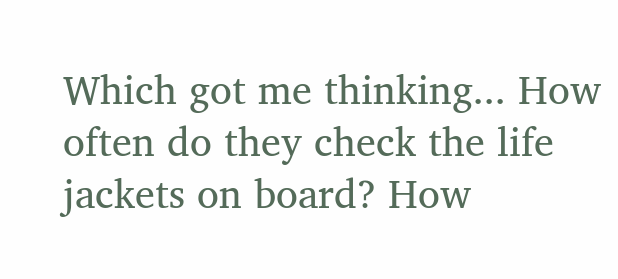Which got me thinking... How often do they check the life jackets on board? How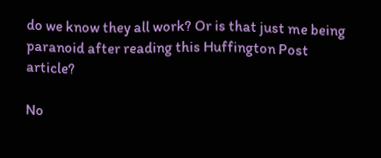do we know they all work? Or is that just me being paranoid after reading this Huffington Post article?

No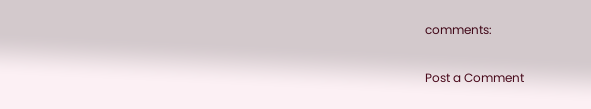comments:

Post a Comment